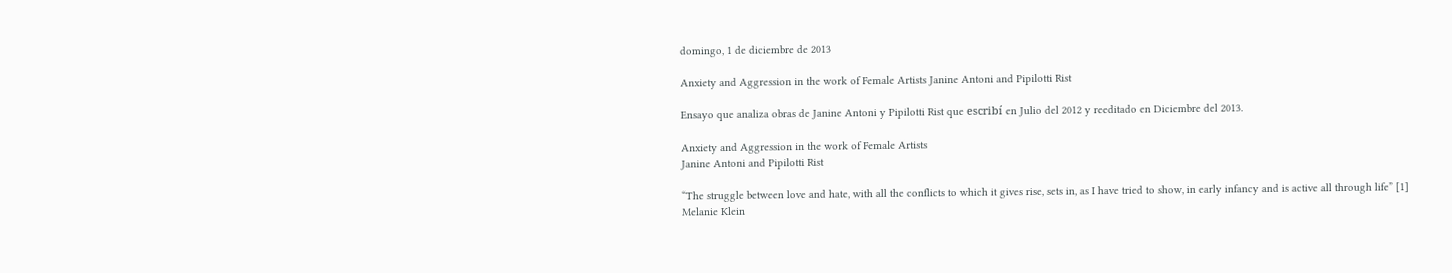domingo, 1 de diciembre de 2013

Anxiety and Aggression in the work of Female Artists Janine Antoni and Pipilotti Rist

Ensayo que analiza obras de Janine Antoni y Pipilotti Rist que escribí en Julio del 2012 y reeditado en Diciembre del 2013.

Anxiety and Aggression in the work of Female Artists
Janine Antoni and Pipilotti Rist

“The struggle between love and hate, with all the conflicts to which it gives rise, sets in, as I have tried to show, in early infancy and is active all through life” [1]
Melanie Klein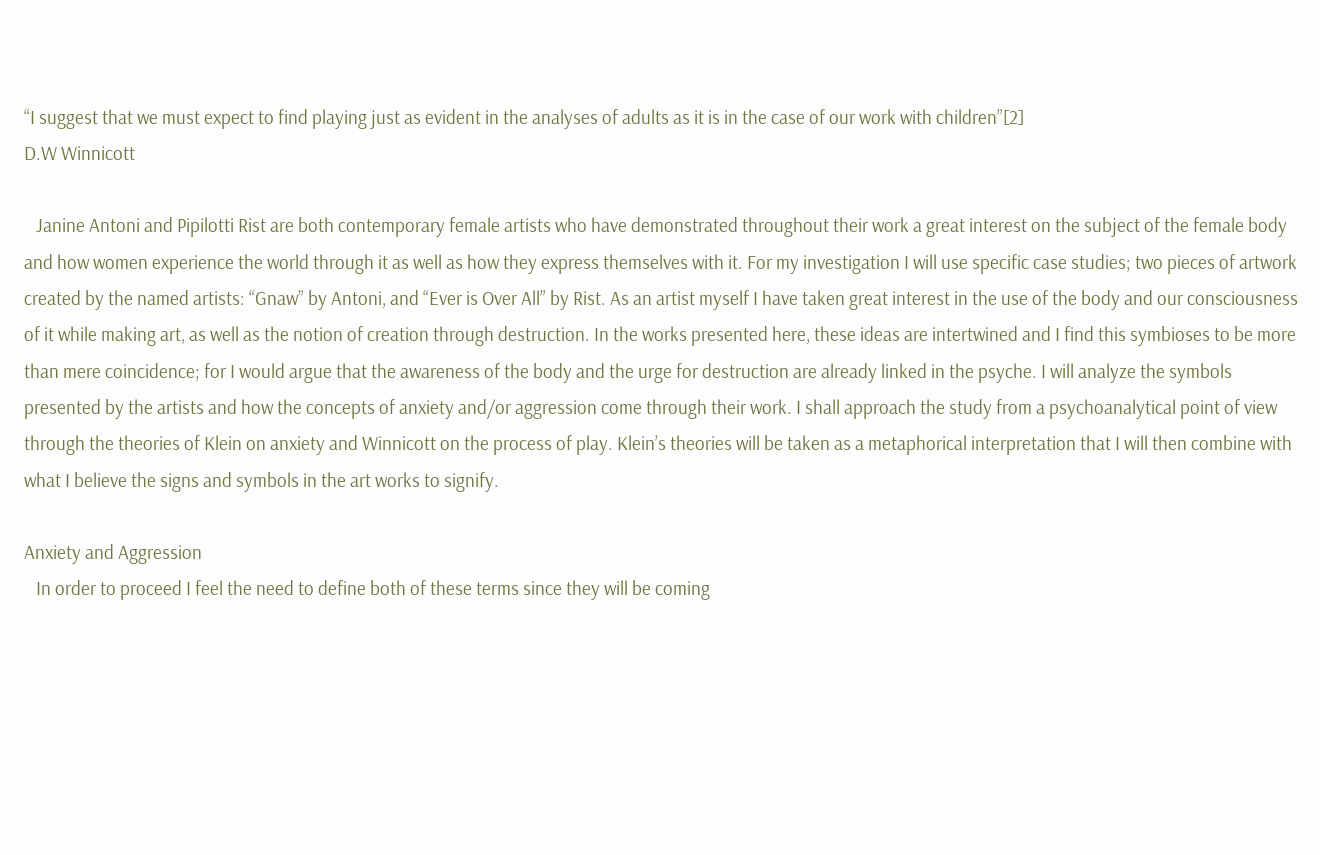“I suggest that we must expect to find playing just as evident in the analyses of adults as it is in the case of our work with children”[2]
D.W Winnicott

   Janine Antoni and Pipilotti Rist are both contemporary female artists who have demonstrated throughout their work a great interest on the subject of the female body and how women experience the world through it as well as how they express themselves with it. For my investigation I will use specific case studies; two pieces of artwork created by the named artists: “Gnaw” by Antoni, and “Ever is Over All” by Rist. As an artist myself I have taken great interest in the use of the body and our consciousness of it while making art, as well as the notion of creation through destruction. In the works presented here, these ideas are intertwined and I find this symbioses to be more than mere coincidence; for I would argue that the awareness of the body and the urge for destruction are already linked in the psyche. I will analyze the symbols presented by the artists and how the concepts of anxiety and/or aggression come through their work. I shall approach the study from a psychoanalytical point of view through the theories of Klein on anxiety and Winnicott on the process of play. Klein’s theories will be taken as a metaphorical interpretation that I will then combine with what I believe the signs and symbols in the art works to signify.

Anxiety and Aggression
   In order to proceed I feel the need to define both of these terms since they will be coming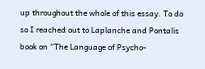up throughout the whole of this essay. To do so I reached out to Laplanche and Pontalis book on “The Language of Psycho-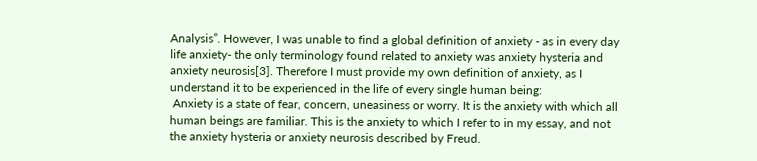Analysis”. However, I was unable to find a global definition of anxiety - as in every day life anxiety- the only terminology found related to anxiety was anxiety hysteria and anxiety neurosis[3]. Therefore I must provide my own definition of anxiety, as I understand it to be experienced in the life of every single human being:
 Anxiety is a state of fear, concern, uneasiness or worry. It is the anxiety with which all human beings are familiar. This is the anxiety to which I refer to in my essay, and not the anxiety hysteria or anxiety neurosis described by Freud.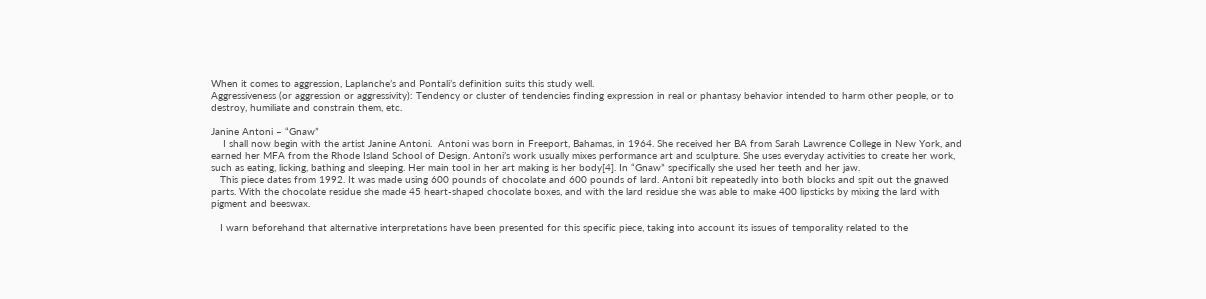When it comes to aggression, Laplanche’s and Pontali’s definition suits this study well.
Aggressiveness (or aggression or aggressivity): Tendency or cluster of tendencies finding expression in real or phantasy behavior intended to harm other people, or to destroy, humiliate and constrain them, etc.

Janine Antoni – “Gnaw”
    I shall now begin with the artist Janine Antoni.  Antoni was born in Freeport, Bahamas, in 1964. She received her BA from Sarah Lawrence College in New York, and earned her MFA from the Rhode Island School of Design. Antoni’s work usually mixes performance art and sculpture. She uses everyday activities to create her work, such as eating, licking, bathing and sleeping. Her main tool in her art making is her body[4]. In “Gnaw” specifically she used her teeth and her jaw.
   This piece dates from 1992. It was made using 600 pounds of chocolate and 600 pounds of lard. Antoni bit repeatedly into both blocks and spit out the gnawed parts. With the chocolate residue she made 45 heart-shaped chocolate boxes, and with the lard residue she was able to make 400 lipsticks by mixing the lard with pigment and beeswax.

   I warn beforehand that alternative interpretations have been presented for this specific piece, taking into account its issues of temporality related to the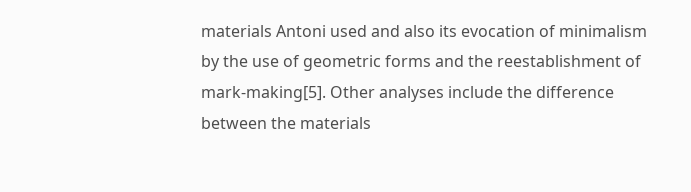materials Antoni used and also its evocation of minimalism by the use of geometric forms and the reestablishment of mark-making[5]. Other analyses include the difference between the materials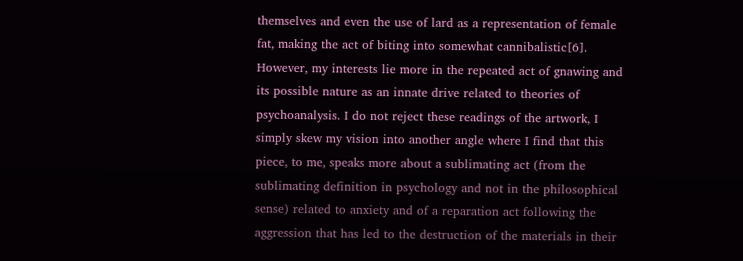themselves and even the use of lard as a representation of female fat, making the act of biting into somewhat cannibalistic[6]. However, my interests lie more in the repeated act of gnawing and its possible nature as an innate drive related to theories of psychoanalysis. I do not reject these readings of the artwork, I simply skew my vision into another angle where I find that this piece, to me, speaks more about a sublimating act (from the sublimating definition in psychology and not in the philosophical sense) related to anxiety and of a reparation act following the aggression that has led to the destruction of the materials in their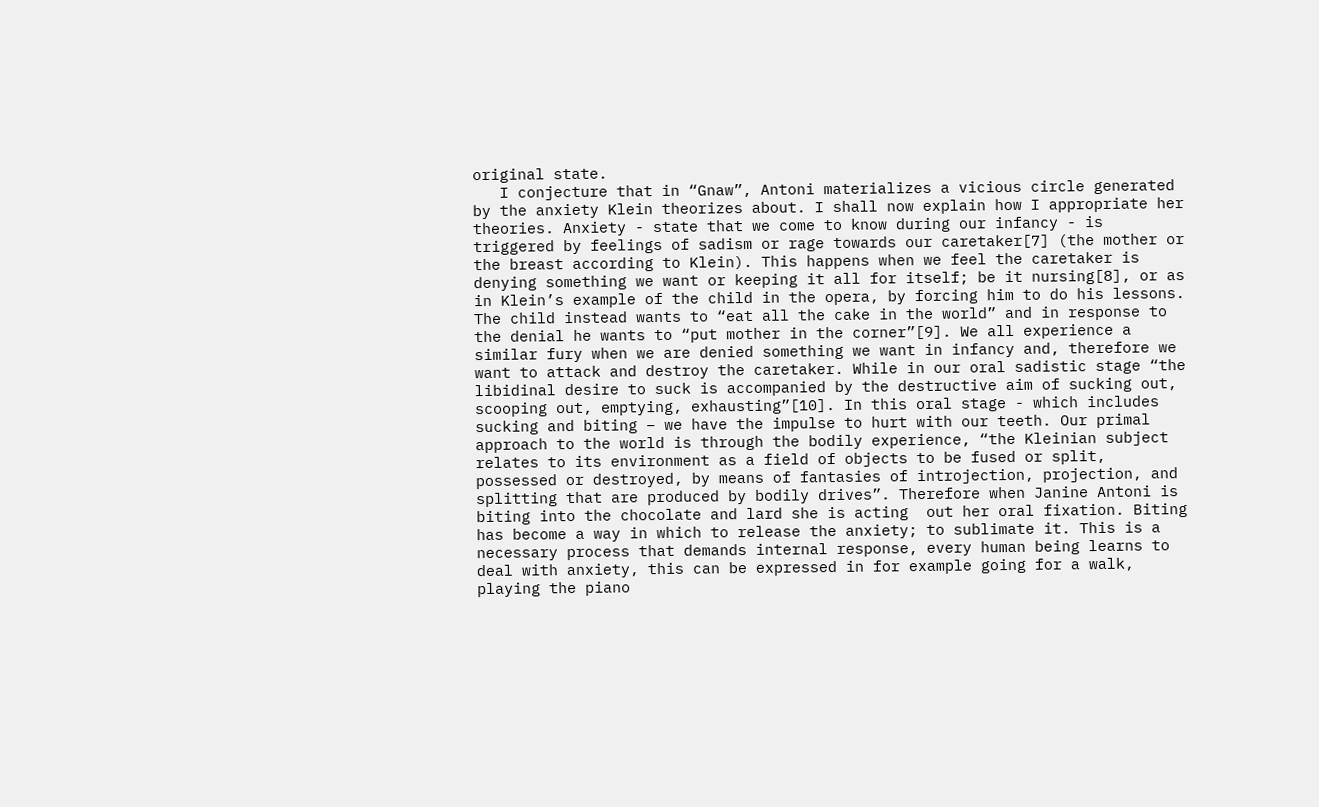original state.
   I conjecture that in “Gnaw”, Antoni materializes a vicious circle generated by the anxiety Klein theorizes about. I shall now explain how I appropriate her theories. Anxiety - state that we come to know during our infancy - is triggered by feelings of sadism or rage towards our caretaker[7] (the mother or the breast according to Klein). This happens when we feel the caretaker is denying something we want or keeping it all for itself; be it nursing[8], or as in Klein’s example of the child in the opera, by forcing him to do his lessons. The child instead wants to “eat all the cake in the world” and in response to the denial he wants to “put mother in the corner”[9]. We all experience a similar fury when we are denied something we want in infancy and, therefore we want to attack and destroy the caretaker. While in our oral sadistic stage “the libidinal desire to suck is accompanied by the destructive aim of sucking out, scooping out, emptying, exhausting”[10]. In this oral stage - which includes sucking and biting – we have the impulse to hurt with our teeth. Our primal approach to the world is through the bodily experience, “the Kleinian subject relates to its environment as a field of objects to be fused or split, possessed or destroyed, by means of fantasies of introjection, projection, and splitting that are produced by bodily drives”. Therefore when Janine Antoni is biting into the chocolate and lard she is acting  out her oral fixation. Biting has become a way in which to release the anxiety; to sublimate it. This is a necessary process that demands internal response, every human being learns to deal with anxiety, this can be expressed in for example going for a walk, playing the piano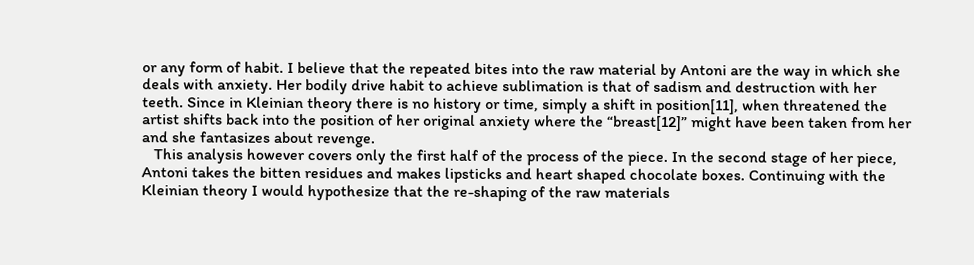or any form of habit. I believe that the repeated bites into the raw material by Antoni are the way in which she deals with anxiety. Her bodily drive habit to achieve sublimation is that of sadism and destruction with her teeth. Since in Kleinian theory there is no history or time, simply a shift in position[11], when threatened the artist shifts back into the position of her original anxiety where the “breast[12]” might have been taken from her and she fantasizes about revenge.
   This analysis however covers only the first half of the process of the piece. In the second stage of her piece, Antoni takes the bitten residues and makes lipsticks and heart shaped chocolate boxes. Continuing with the Kleinian theory I would hypothesize that the re-shaping of the raw materials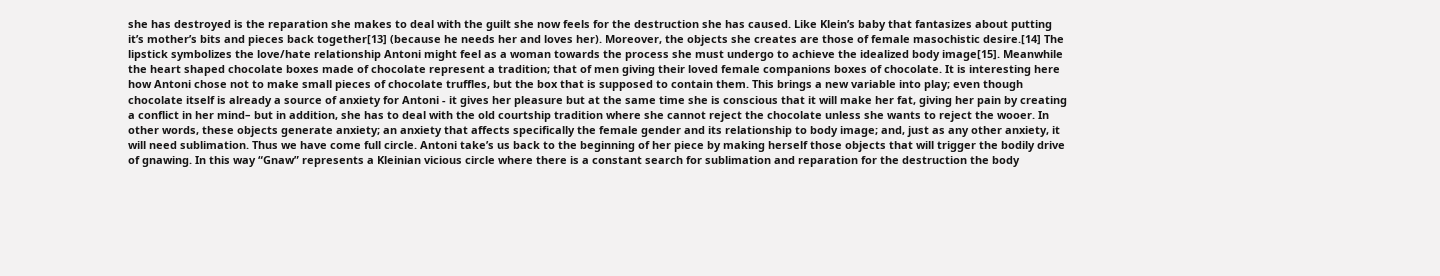she has destroyed is the reparation she makes to deal with the guilt she now feels for the destruction she has caused. Like Klein’s baby that fantasizes about putting it’s mother’s bits and pieces back together[13] (because he needs her and loves her). Moreover, the objects she creates are those of female masochistic desire.[14] The lipstick symbolizes the love/hate relationship Antoni might feel as a woman towards the process she must undergo to achieve the idealized body image[15]. Meanwhile the heart shaped chocolate boxes made of chocolate represent a tradition; that of men giving their loved female companions boxes of chocolate. It is interesting here how Antoni chose not to make small pieces of chocolate truffles, but the box that is supposed to contain them. This brings a new variable into play; even though chocolate itself is already a source of anxiety for Antoni - it gives her pleasure but at the same time she is conscious that it will make her fat, giving her pain by creating a conflict in her mind– but in addition, she has to deal with the old courtship tradition where she cannot reject the chocolate unless she wants to reject the wooer. In other words, these objects generate anxiety; an anxiety that affects specifically the female gender and its relationship to body image; and, just as any other anxiety, it will need sublimation. Thus we have come full circle. Antoni take’s us back to the beginning of her piece by making herself those objects that will trigger the bodily drive of gnawing. In this way “Gnaw” represents a Kleinian vicious circle where there is a constant search for sublimation and reparation for the destruction the body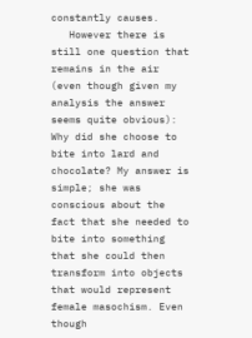constantly causes.
   However there is still one question that remains in the air (even though given my analysis the answer seems quite obvious): Why did she choose to bite into lard and chocolate? My answer is simple; she was conscious about the fact that she needed to bite into something that she could then transform into objects that would represent female masochism. Even though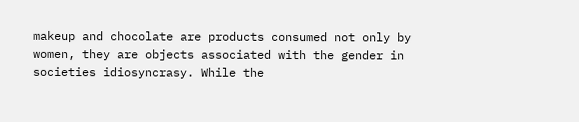makeup and chocolate are products consumed not only by women, they are objects associated with the gender in societies idiosyncrasy. While the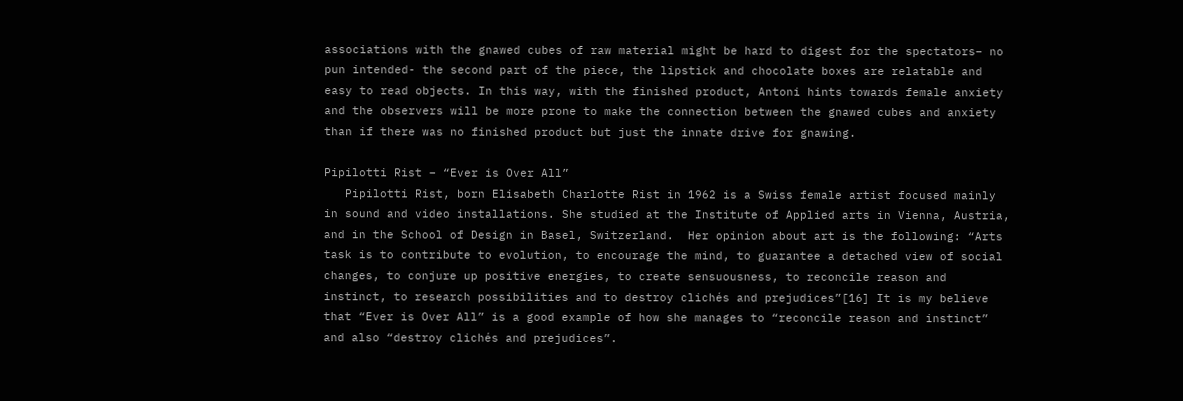associations with the gnawed cubes of raw material might be hard to digest for the spectators– no pun intended- the second part of the piece, the lipstick and chocolate boxes are relatable and easy to read objects. In this way, with the finished product, Antoni hints towards female anxiety and the observers will be more prone to make the connection between the gnawed cubes and anxiety than if there was no finished product but just the innate drive for gnawing.

Pipilotti Rist – “Ever is Over All”
   Pipilotti Rist, born Elisabeth Charlotte Rist in 1962 is a Swiss female artist focused mainly in sound and video installations. She studied at the Institute of Applied arts in Vienna, Austria, and in the School of Design in Basel, Switzerland.  Her opinion about art is the following: “Arts task is to contribute to evolution, to encourage the mind, to guarantee a detached view of social changes, to conjure up positive energies, to create sensuousness, to reconcile reason and instinct, to research possibilities and to destroy clichés and prejudices”[16] It is my believe that “Ever is Over All” is a good example of how she manages to “reconcile reason and instinct” and also “destroy clichés and prejudices”.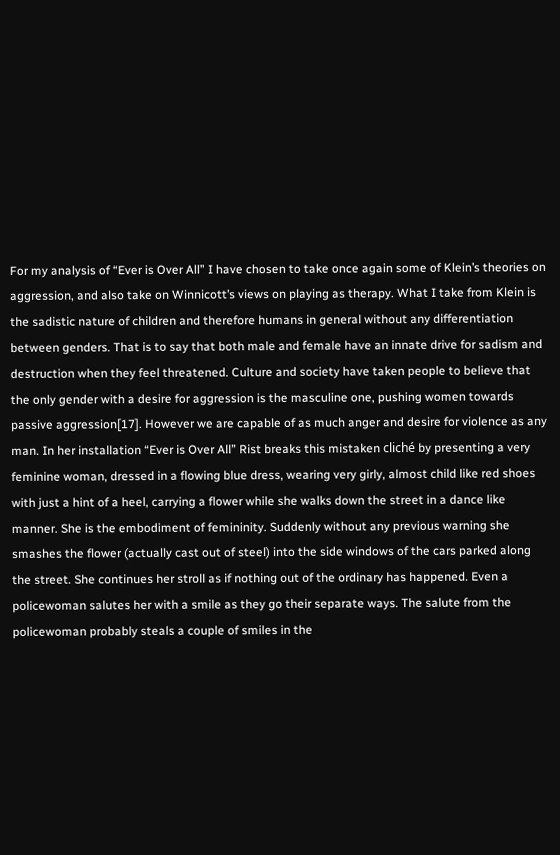For my analysis of “Ever is Over All” I have chosen to take once again some of Klein’s theories on aggression, and also take on Winnicott’s views on playing as therapy. What I take from Klein is the sadistic nature of children and therefore humans in general without any differentiation between genders. That is to say that both male and female have an innate drive for sadism and destruction when they feel threatened. Culture and society have taken people to believe that the only gender with a desire for aggression is the masculine one, pushing women towards passive aggression[17]. However we are capable of as much anger and desire for violence as any man. In her installation “Ever is Over All” Rist breaks this mistaken cliché by presenting a very feminine woman, dressed in a flowing blue dress, wearing very girly, almost child like red shoes with just a hint of a heel, carrying a flower while she walks down the street in a dance like manner. She is the embodiment of femininity. Suddenly without any previous warning she smashes the flower (actually cast out of steel) into the side windows of the cars parked along the street. She continues her stroll as if nothing out of the ordinary has happened. Even a policewoman salutes her with a smile as they go their separate ways. The salute from the policewoman probably steals a couple of smiles in the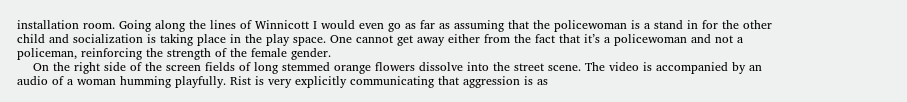installation room. Going along the lines of Winnicott I would even go as far as assuming that the policewoman is a stand in for the other child and socialization is taking place in the play space. One cannot get away either from the fact that it’s a policewoman and not a policeman, reinforcing the strength of the female gender.
    On the right side of the screen fields of long stemmed orange flowers dissolve into the street scene. The video is accompanied by an audio of a woman humming playfully. Rist is very explicitly communicating that aggression is as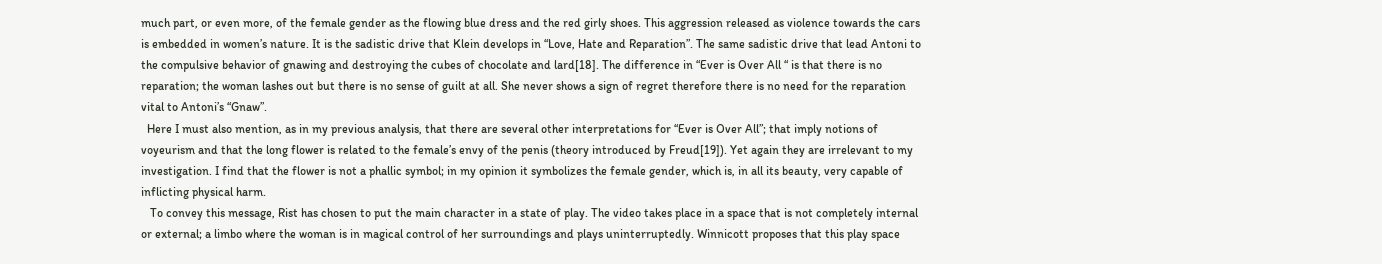much part, or even more, of the female gender as the flowing blue dress and the red girly shoes. This aggression released as violence towards the cars is embedded in women’s nature. It is the sadistic drive that Klein develops in “Love, Hate and Reparation”. The same sadistic drive that lead Antoni to the compulsive behavior of gnawing and destroying the cubes of chocolate and lard[18]. The difference in “Ever is Over All “ is that there is no reparation; the woman lashes out but there is no sense of guilt at all. She never shows a sign of regret therefore there is no need for the reparation vital to Antoni’s “Gnaw”.
  Here I must also mention, as in my previous analysis, that there are several other interpretations for “Ever is Over All”; that imply notions of voyeurism and that the long flower is related to the female’s envy of the penis (theory introduced by Freud[19]). Yet again they are irrelevant to my investigation. I find that the flower is not a phallic symbol; in my opinion it symbolizes the female gender, which is, in all its beauty, very capable of inflicting physical harm.
   To convey this message, Rist has chosen to put the main character in a state of play. The video takes place in a space that is not completely internal or external; a limbo where the woman is in magical control of her surroundings and plays uninterruptedly. Winnicott proposes that this play space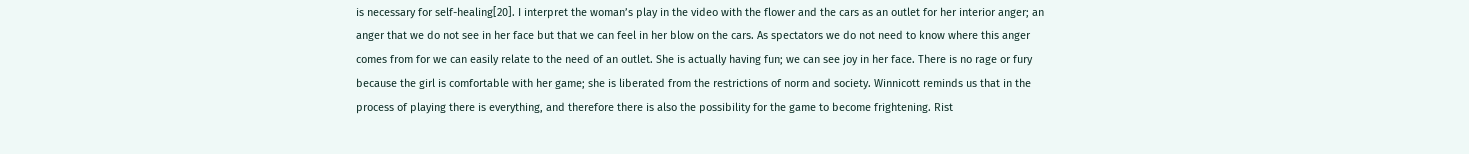is necessary for self-healing[20]. I interpret the woman’s play in the video with the flower and the cars as an outlet for her interior anger; an anger that we do not see in her face but that we can feel in her blow on the cars. As spectators we do not need to know where this anger comes from for we can easily relate to the need of an outlet. She is actually having fun; we can see joy in her face. There is no rage or fury because the girl is comfortable with her game; she is liberated from the restrictions of norm and society. Winnicott reminds us that in the process of playing there is everything, and therefore there is also the possibility for the game to become frightening. Rist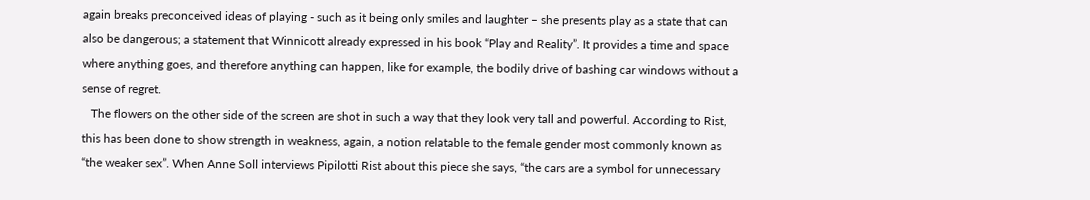again breaks preconceived ideas of playing - such as it being only smiles and laughter – she presents play as a state that can also be dangerous; a statement that Winnicott already expressed in his book “Play and Reality”. It provides a time and space where anything goes, and therefore anything can happen, like for example, the bodily drive of bashing car windows without a sense of regret.
   The flowers on the other side of the screen are shot in such a way that they look very tall and powerful. According to Rist, this has been done to show strength in weakness, again, a notion relatable to the female gender most commonly known as “the weaker sex”. When Anne Soll interviews Pipilotti Rist about this piece she says, “the cars are a symbol for unnecessary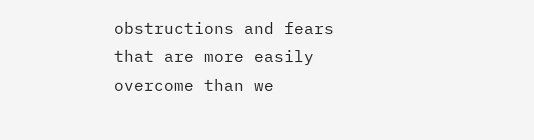obstructions and fears that are more easily overcome than we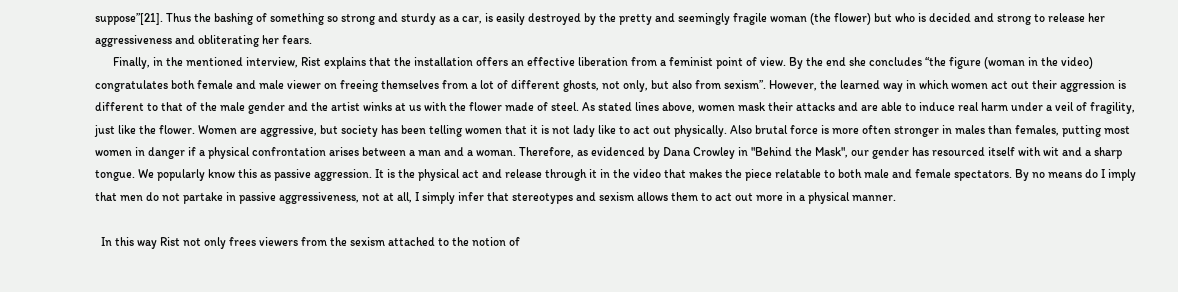suppose”[21]. Thus the bashing of something so strong and sturdy as a car, is easily destroyed by the pretty and seemingly fragile woman (the flower) but who is decided and strong to release her aggressiveness and obliterating her fears.
      Finally, in the mentioned interview, Rist explains that the installation offers an effective liberation from a feminist point of view. By the end she concludes “the figure (woman in the video) congratulates both female and male viewer on freeing themselves from a lot of different ghosts, not only, but also from sexism”. However, the learned way in which women act out their aggression is different to that of the male gender and the artist winks at us with the flower made of steel. As stated lines above, women mask their attacks and are able to induce real harm under a veil of fragility, just like the flower. Women are aggressive, but society has been telling women that it is not lady like to act out physically. Also brutal force is more often stronger in males than females, putting most women in danger if a physical confrontation arises between a man and a woman. Therefore, as evidenced by Dana Crowley in "Behind the Mask", our gender has resourced itself with wit and a sharp tongue. We popularly know this as passive aggression. It is the physical act and release through it in the video that makes the piece relatable to both male and female spectators. By no means do I imply that men do not partake in passive aggressiveness, not at all, I simply infer that stereotypes and sexism allows them to act out more in a physical manner.

  In this way Rist not only frees viewers from the sexism attached to the notion of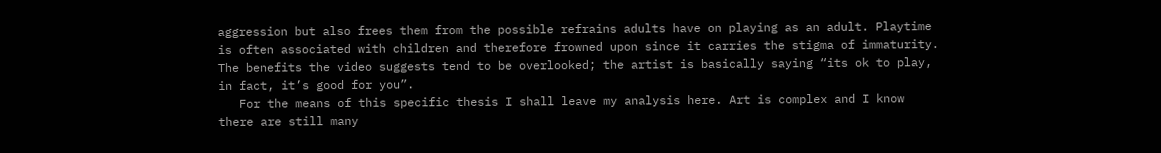aggression but also frees them from the possible refrains adults have on playing as an adult. Playtime is often associated with children and therefore frowned upon since it carries the stigma of immaturity. The benefits the video suggests tend to be overlooked; the artist is basically saying “its ok to play, in fact, it’s good for you”.
   For the means of this specific thesis I shall leave my analysis here. Art is complex and I know there are still many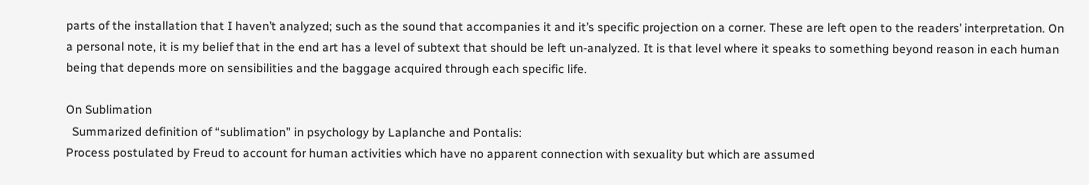parts of the installation that I haven’t analyzed; such as the sound that accompanies it and it’s specific projection on a corner. These are left open to the readers’ interpretation. On a personal note, it is my belief that in the end art has a level of subtext that should be left un-analyzed. It is that level where it speaks to something beyond reason in each human being that depends more on sensibilities and the baggage acquired through each specific life.

On Sublimation
  Summarized definition of “sublimation” in psychology by Laplanche and Pontalis:
Process postulated by Freud to account for human activities which have no apparent connection with sexuality but which are assumed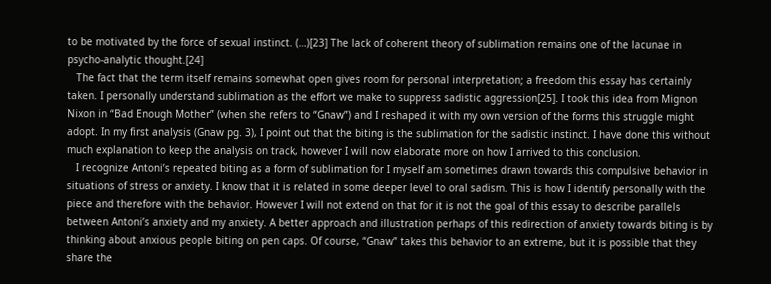to be motivated by the force of sexual instinct. (…)[23] The lack of coherent theory of sublimation remains one of the lacunae in psycho-analytic thought.[24]
   The fact that the term itself remains somewhat open gives room for personal interpretation; a freedom this essay has certainly taken. I personally understand sublimation as the effort we make to suppress sadistic aggression[25]. I took this idea from Mignon Nixon in “Bad Enough Mother” (when she refers to “Gnaw”) and I reshaped it with my own version of the forms this struggle might adopt. In my first analysis (Gnaw pg. 3), I point out that the biting is the sublimation for the sadistic instinct. I have done this without much explanation to keep the analysis on track, however I will now elaborate more on how I arrived to this conclusion.
   I recognize Antoni’s repeated biting as a form of sublimation for I myself am sometimes drawn towards this compulsive behavior in situations of stress or anxiety. I know that it is related in some deeper level to oral sadism. This is how I identify personally with the piece and therefore with the behavior. However I will not extend on that for it is not the goal of this essay to describe parallels between Antoni’s anxiety and my anxiety. A better approach and illustration perhaps of this redirection of anxiety towards biting is by thinking about anxious people biting on pen caps. Of course, “Gnaw” takes this behavior to an extreme, but it is possible that they share the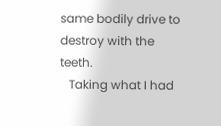same bodily drive to destroy with the teeth.
   Taking what I had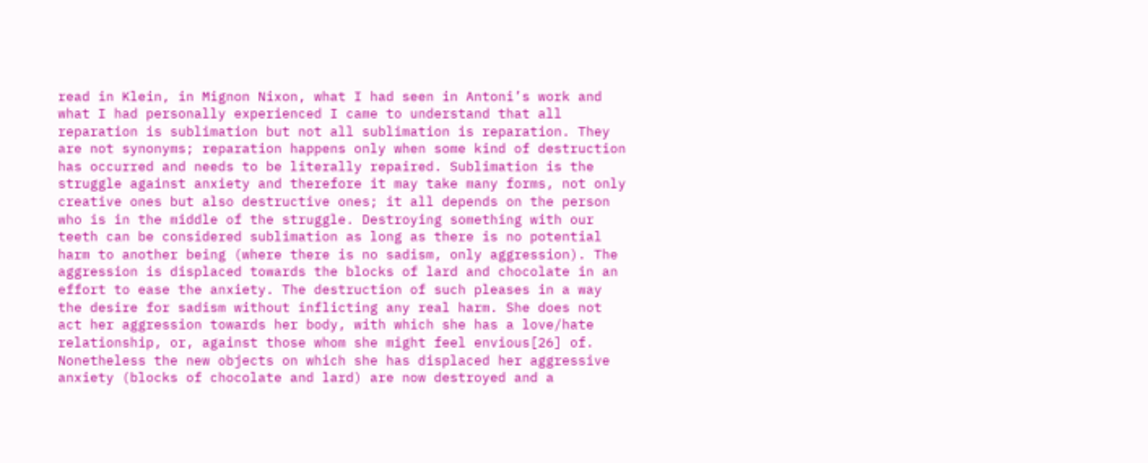read in Klein, in Mignon Nixon, what I had seen in Antoni’s work and what I had personally experienced I came to understand that all reparation is sublimation but not all sublimation is reparation. They are not synonyms; reparation happens only when some kind of destruction has occurred and needs to be literally repaired. Sublimation is the struggle against anxiety and therefore it may take many forms, not only creative ones but also destructive ones; it all depends on the person who is in the middle of the struggle. Destroying something with our teeth can be considered sublimation as long as there is no potential harm to another being (where there is no sadism, only aggression). The aggression is displaced towards the blocks of lard and chocolate in an effort to ease the anxiety. The destruction of such pleases in a way the desire for sadism without inflicting any real harm. She does not act her aggression towards her body, with which she has a love/hate relationship, or, against those whom she might feel envious[26] of. Nonetheless the new objects on which she has displaced her aggressive anxiety (blocks of chocolate and lard) are now destroyed and a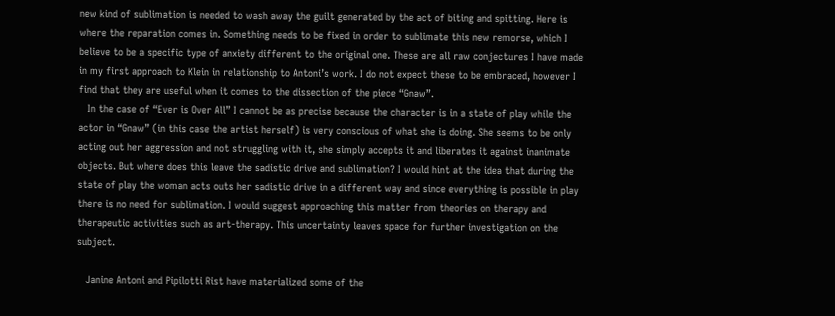new kind of sublimation is needed to wash away the guilt generated by the act of biting and spitting. Here is where the reparation comes in. Something needs to be fixed in order to sublimate this new remorse, which I believe to be a specific type of anxiety different to the original one. These are all raw conjectures I have made in my first approach to Klein in relationship to Antoni’s work. I do not expect these to be embraced, however I find that they are useful when it comes to the dissection of the piece “Gnaw”.
   In the case of “Ever is Over All” I cannot be as precise because the character is in a state of play while the actor in “Gnaw” (in this case the artist herself) is very conscious of what she is doing. She seems to be only acting out her aggression and not struggling with it, she simply accepts it and liberates it against inanimate objects. But where does this leave the sadistic drive and sublimation? I would hint at the idea that during the state of play the woman acts outs her sadistic drive in a different way and since everything is possible in play there is no need for sublimation. I would suggest approaching this matter from theories on therapy and therapeutic activities such as art-therapy. This uncertainty leaves space for further investigation on the subject.

   Janine Antoni and Pipilotti Rist have materialized some of the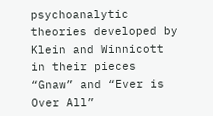psychoanalytic theories developed by Klein and Winnicott in their pieces “Gnaw” and “Ever is Over All”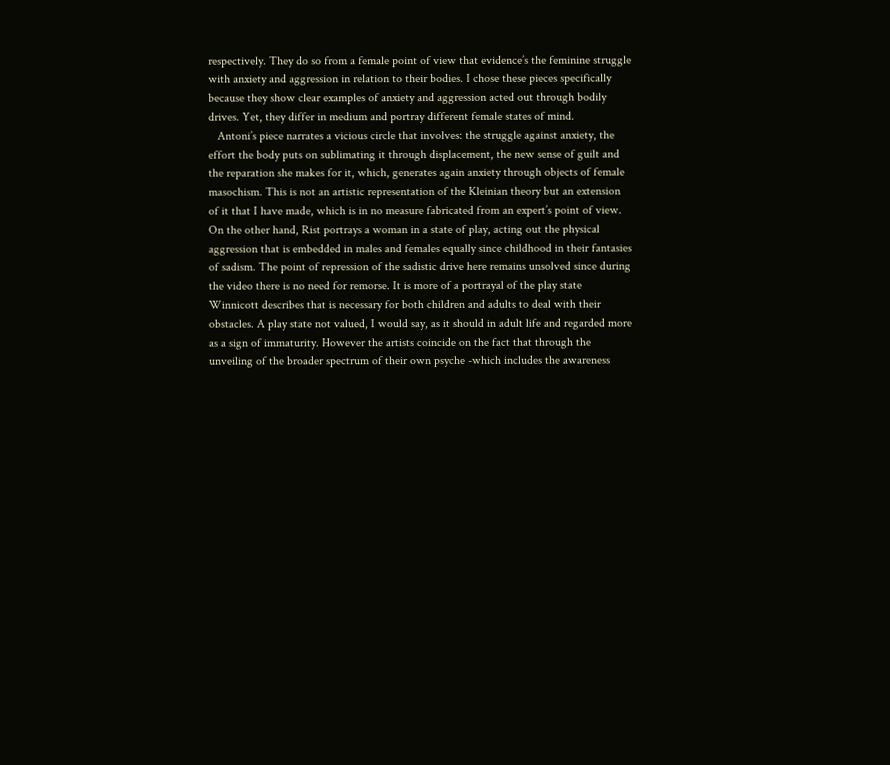respectively. They do so from a female point of view that evidence’s the feminine struggle with anxiety and aggression in relation to their bodies. I chose these pieces specifically because they show clear examples of anxiety and aggression acted out through bodily drives. Yet, they differ in medium and portray different female states of mind.
   Antoni’s piece narrates a vicious circle that involves: the struggle against anxiety, the effort the body puts on sublimating it through displacement, the new sense of guilt and the reparation she makes for it, which, generates again anxiety through objects of female masochism. This is not an artistic representation of the Kleinian theory but an extension of it that I have made, which is in no measure fabricated from an expert’s point of view. On the other hand, Rist portrays a woman in a state of play, acting out the physical aggression that is embedded in males and females equally since childhood in their fantasies of sadism. The point of repression of the sadistic drive here remains unsolved since during the video there is no need for remorse. It is more of a portrayal of the play state Winnicott describes that is necessary for both children and adults to deal with their obstacles. A play state not valued, I would say, as it should in adult life and regarded more as a sign of immaturity. However the artists coincide on the fact that through the unveiling of the broader spectrum of their own psyche -which includes the awareness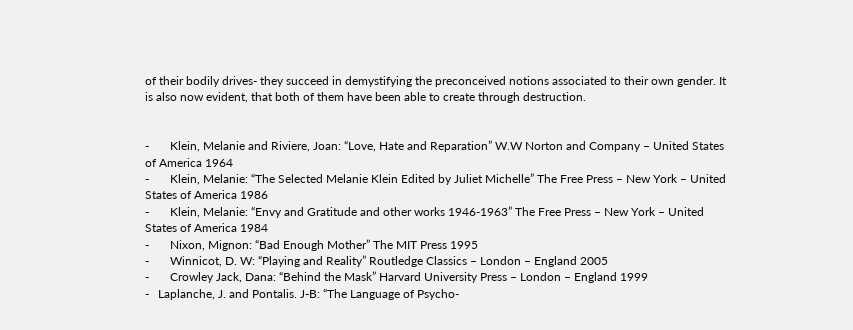of their bodily drives- they succeed in demystifying the preconceived notions associated to their own gender. It is also now evident, that both of them have been able to create through destruction.


-       Klein, Melanie and Riviere, Joan: “Love, Hate and Reparation” W.W Norton and Company – United States of America 1964
-       Klein, Melanie: “The Selected Melanie Klein Edited by Juliet Michelle” The Free Press – New York – United States of America 1986
-       Klein, Melanie: “Envy and Gratitude and other works 1946-1963” The Free Press – New York – United States of America 1984
-       Nixon, Mignon: “Bad Enough Mother” The MIT Press 1995
-       Winnicot, D. W: “Playing and Reality” Routledge Classics – London – England 2005
-       Crowley Jack, Dana: “Behind the Mask” Harvard University Press – London – England 1999
-   Laplanche, J. and Pontalis. J-B: “The Language of Psycho-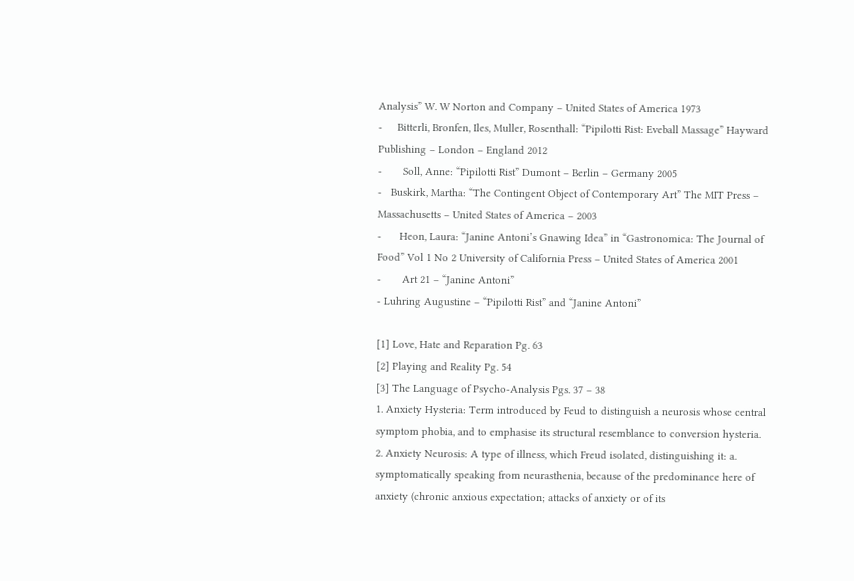Analysis” W. W Norton and Company – United States of America 1973
-     Bitterli, Bronfen, Iles, Muller, Rosenthall: “Pipilotti Rist: Eveball Massage” Hayward Publishing – London – England 2012
-       Soll, Anne: “Pipilotti Rist” Dumont – Berlin – Germany 2005
-   Buskirk, Martha: “The Contingent Object of Contemporary Art” The MIT Press – Massachusetts – United States of America – 2003
-      Heon, Laura: “Janine Antoni’s Gnawing Idea” in “Gastronomica: The Journal of Food” Vol 1 No 2 University of California Press – United States of America 2001
-       Art 21 – “Janine Antoni”
- Luhring Augustine – “Pipilotti Rist” and “Janine Antoni”

[1] Love, Hate and Reparation Pg. 63
[2] Playing and Reality Pg. 54
[3] The Language of Psycho-Analysis Pgs. 37 – 38
1. Anxiety Hysteria: Term introduced by Feud to distinguish a neurosis whose central symptom phobia, and to emphasise its structural resemblance to conversion hysteria.
2. Anxiety Neurosis: A type of illness, which Freud isolated, distinguishing it: a. symptomatically speaking from neurasthenia, because of the predominance here of anxiety (chronic anxious expectation; attacks of anxiety or of its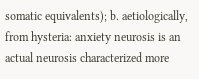somatic equivalents); b. aetiologically, from hysteria: anxiety neurosis is an actual neurosis characterized more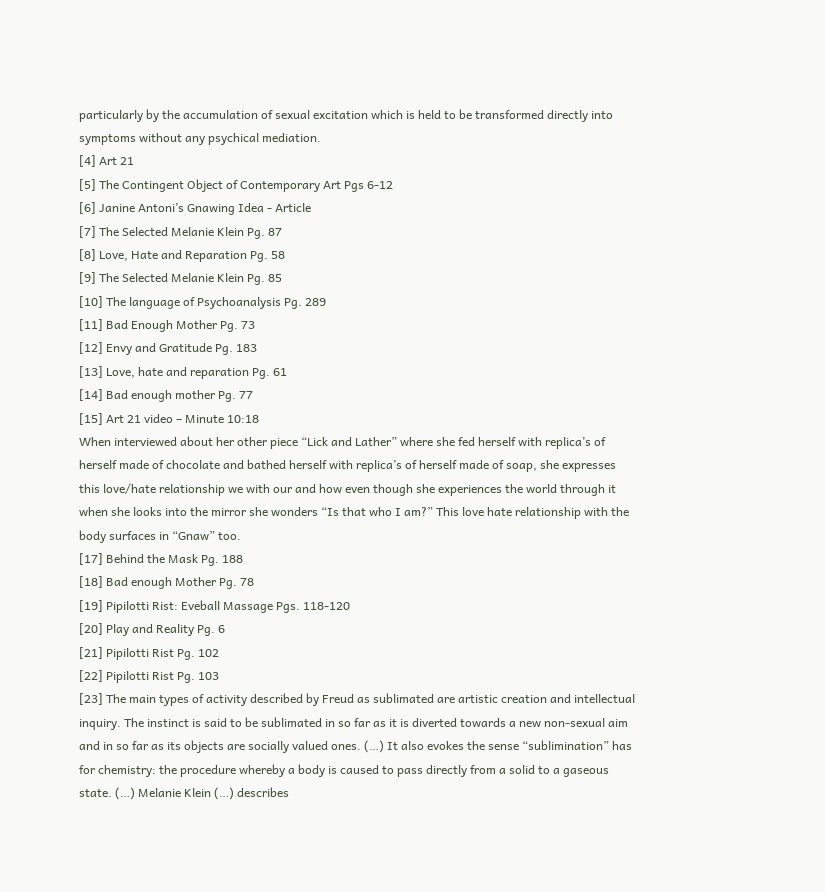particularly by the accumulation of sexual excitation which is held to be transformed directly into symptoms without any psychical mediation.
[4] Art 21
[5] The Contingent Object of Contemporary Art Pgs 6-12
[6] Janine Antoni’s Gnawing Idea - Article
[7] The Selected Melanie Klein Pg. 87
[8] Love, Hate and Reparation Pg. 58
[9] The Selected Melanie Klein Pg. 85
[10] The language of Psychoanalysis Pg. 289
[11] Bad Enough Mother Pg. 73
[12] Envy and Gratitude Pg. 183
[13] Love, hate and reparation Pg. 61
[14] Bad enough mother Pg. 77
[15] Art 21 video – Minute 10:18
When interviewed about her other piece “Lick and Lather” where she fed herself with replica’s of herself made of chocolate and bathed herself with replica’s of herself made of soap, she expresses this love/hate relationship we with our and how even though she experiences the world through it when she looks into the mirror she wonders “Is that who I am?” This love hate relationship with the body surfaces in “Gnaw” too.
[17] Behind the Mask Pg. 188
[18] Bad enough Mother Pg. 78
[19] Pipilotti Rist: Eveball Massage Pgs. 118-120
[20] Play and Reality Pg. 6
[21] Pipilotti Rist Pg. 102
[22] Pipilotti Rist Pg. 103
[23] The main types of activity described by Freud as sublimated are artistic creation and intellectual inquiry. The instinct is said to be sublimated in so far as it is diverted towards a new non-sexual aim and in so far as its objects are socially valued ones. (…) It also evokes the sense “sublimination” has for chemistry: the procedure whereby a body is caused to pass directly from a solid to a gaseous state. (…) Melanie Klein (…) describes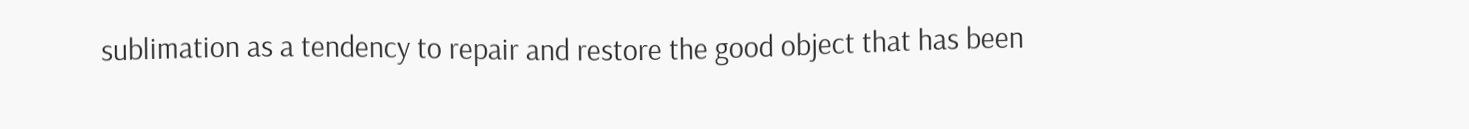sublimation as a tendency to repair and restore the good object that has been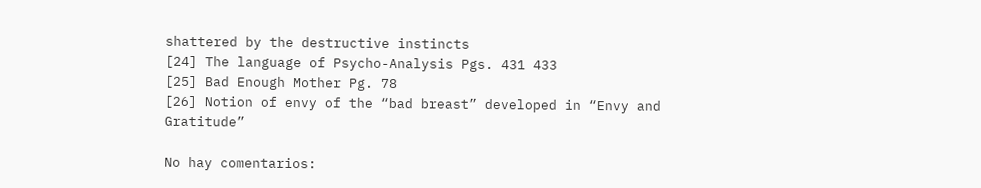shattered by the destructive instincts
[24] The language of Psycho-Analysis Pgs. 431 433
[25] Bad Enough Mother Pg. 78
[26] Notion of envy of the “bad breast” developed in “Envy and Gratitude”

No hay comentarios: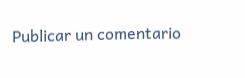Publicar un comentario